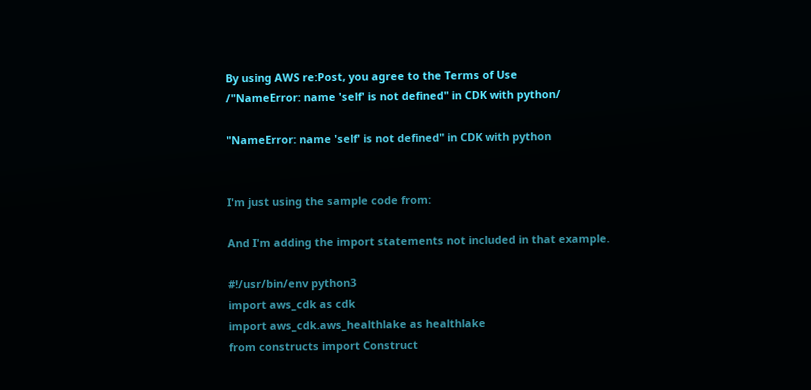By using AWS re:Post, you agree to the Terms of Use
/"NameError: name 'self' is not defined" in CDK with python/

"NameError: name 'self' is not defined" in CDK with python


I'm just using the sample code from:

And I'm adding the import statements not included in that example.

#!/usr/bin/env python3
import aws_cdk as cdk
import aws_cdk.aws_healthlake as healthlake
from constructs import Construct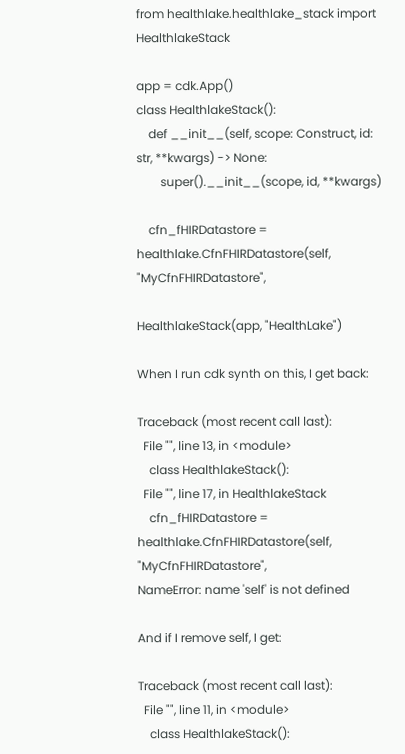from healthlake.healthlake_stack import HealthlakeStack

app = cdk.App()
class HealthlakeStack():
    def __init__(self, scope: Construct, id: str, **kwargs) -> None:
        super().__init__(scope, id, **kwargs)

    cfn_fHIRDatastore = healthlake.CfnFHIRDatastore(self, "MyCfnFHIRDatastore",

HealthlakeStack(app, "HealthLake")

When I run cdk synth on this, I get back:

Traceback (most recent call last):
  File "", line 13, in <module>
    class HealthlakeStack():
  File "", line 17, in HealthlakeStack
    cfn_fHIRDatastore = healthlake.CfnFHIRDatastore(self, "MyCfnFHIRDatastore",
NameError: name 'self' is not defined

And if I remove self, I get:

Traceback (most recent call last):
  File "", line 11, in <module>
    class HealthlakeStack():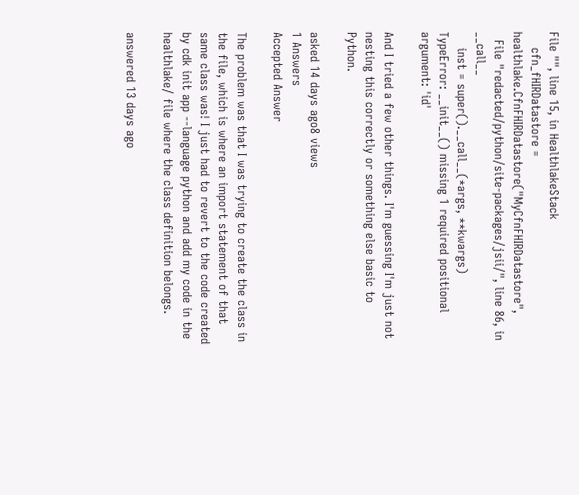File "", line 15, in HealthlakeStack
    cfn_fHIRDatastore = healthlake.CfnFHIRDatastore("MyCfnFHIRDatastore",
  File "redacted/python/site-packages/jsii/", line 86, in __call__
    inst = super().__call__(*args, **kwargs)
TypeError: __init__() missing 1 required positional argument: 'id'

And I tried a few other things. I'm guessing I'm just not nesting this correctly or something else basic to Python.

asked 14 days ago8 views
1 Answers
Accepted Answer

The problem was that I was trying to create the class in the file, which is where an import statement of that same class was! I just had to revert to the code created by cdk init app --language python and add my code in the healthlake/ file where the class definition belongs.

answered 13 days ago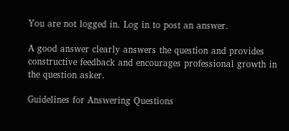You are not logged in. Log in to post an answer.

A good answer clearly answers the question and provides constructive feedback and encourages professional growth in the question asker.

Guidelines for Answering Questions